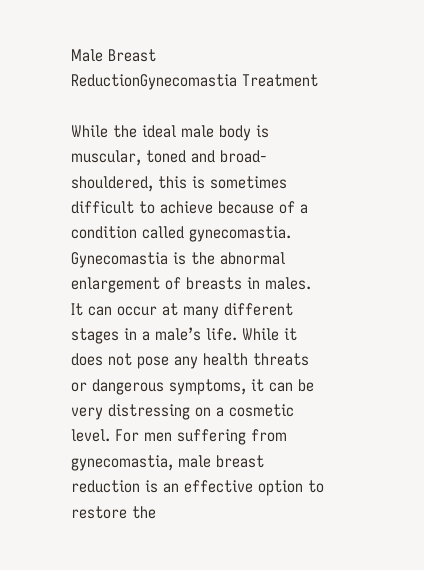Male Breast ReductionGynecomastia Treatment

While the ideal male body is muscular, toned and broad-shouldered, this is sometimes difficult to achieve because of a condition called gynecomastia. Gynecomastia is the abnormal enlargement of breasts in males. It can occur at many different stages in a male’s life. While it does not pose any health threats or dangerous symptoms, it can be very distressing on a cosmetic level. For men suffering from gynecomastia, male breast reduction is an effective option to restore the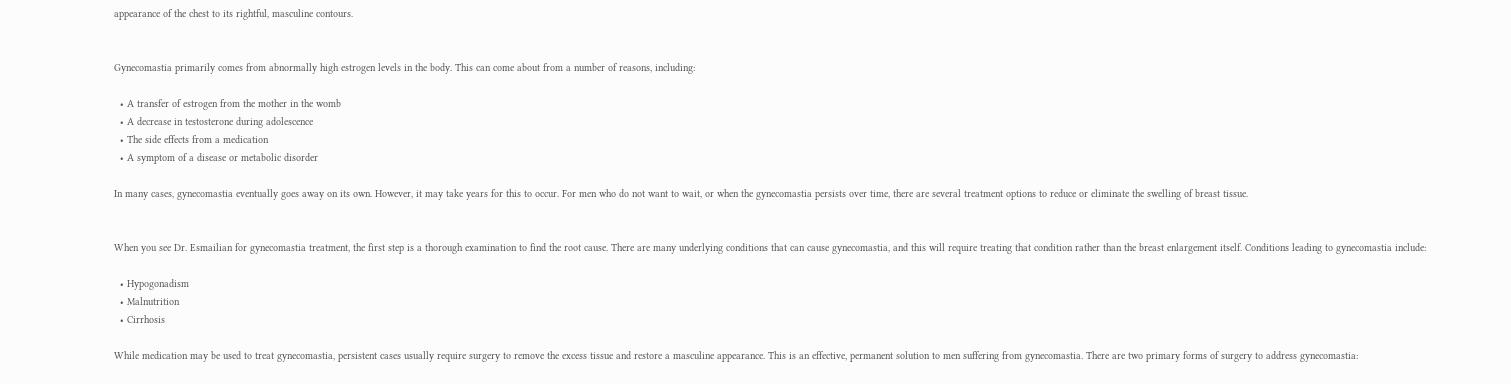appearance of the chest to its rightful, masculine contours.


Gynecomastia primarily comes from abnormally high estrogen levels in the body. This can come about from a number of reasons, including:

  • A transfer of estrogen from the mother in the womb
  • A decrease in testosterone during adolescence
  • The side effects from a medication
  • A symptom of a disease or metabolic disorder

In many cases, gynecomastia eventually goes away on its own. However, it may take years for this to occur. For men who do not want to wait, or when the gynecomastia persists over time, there are several treatment options to reduce or eliminate the swelling of breast tissue.


When you see Dr. Esmailian for gynecomastia treatment, the first step is a thorough examination to find the root cause. There are many underlying conditions that can cause gynecomastia, and this will require treating that condition rather than the breast enlargement itself. Conditions leading to gynecomastia include:

  • Hypogonadism
  • Malnutrition
  • Cirrhosis

While medication may be used to treat gynecomastia, persistent cases usually require surgery to remove the excess tissue and restore a masculine appearance. This is an effective, permanent solution to men suffering from gynecomastia. There are two primary forms of surgery to address gynecomastia: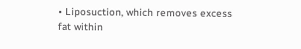• Liposuction, which removes excess fat within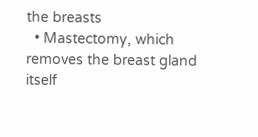the breasts
  • Mastectomy, which removes the breast gland itself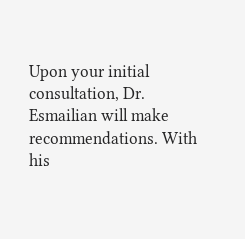Upon your initial consultation, Dr. Esmailian will make recommendations. With his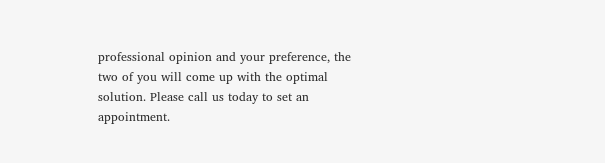professional opinion and your preference, the two of you will come up with the optimal solution. Please call us today to set an appointment.